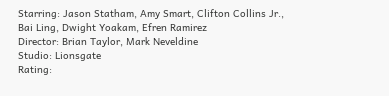Starring: Jason Statham, Amy Smart, Clifton Collins Jr., Bai Ling, Dwight Yoakam, Efren Ramirez
Director: Brian Taylor, Mark Neveldine
Studio: Lionsgate
Rating: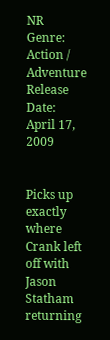NR
Genre: Action / Adventure
Release Date: April 17, 2009


Picks up exactly where Crank left off with Jason Statham returning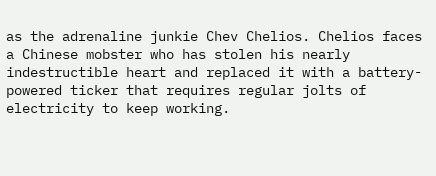as the adrenaline junkie Chev Chelios. Chelios faces a Chinese mobster who has stolen his nearly indestructible heart and replaced it with a battery-powered ticker that requires regular jolts of electricity to keep working.